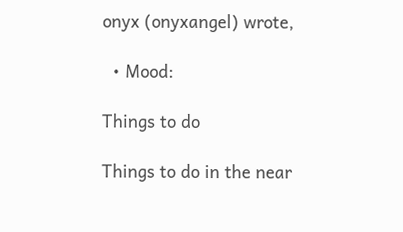onyx (onyxangel) wrote,

  • Mood:

Things to do

Things to do in the near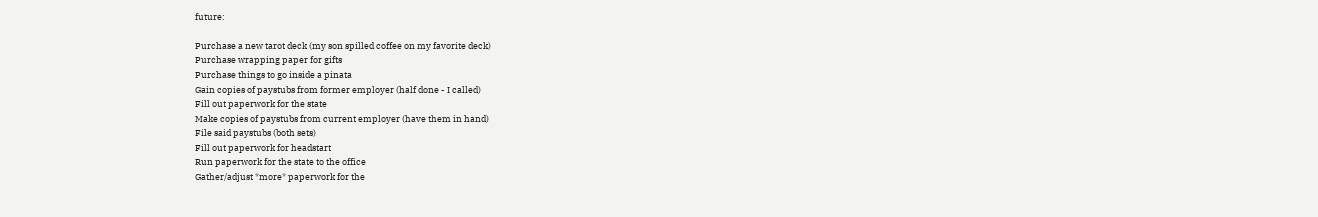future:

Purchase a new tarot deck (my son spilled coffee on my favorite deck)
Purchase wrapping paper for gifts
Purchase things to go inside a pinata
Gain copies of paystubs from former employer (half done - I called)
Fill out paperwork for the state
Make copies of paystubs from current employer (have them in hand)
File said paystubs (both sets)
Fill out paperwork for headstart
Run paperwork for the state to the office
Gather/adjust *more* paperwork for the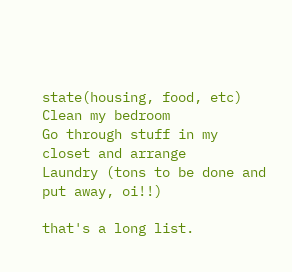state(housing, food, etc)
Clean my bedroom
Go through stuff in my closet and arrange
Laundry (tons to be done and put away, oi!!)

that's a long list.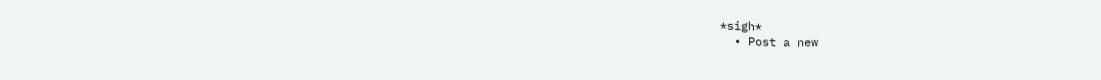*sigh*
  • Post a new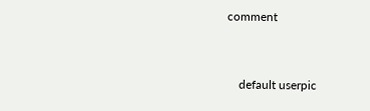comment


    default userpic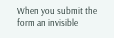When you submit the form an invisible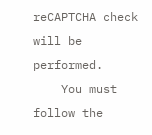reCAPTCHA check will be performed.
    You must follow the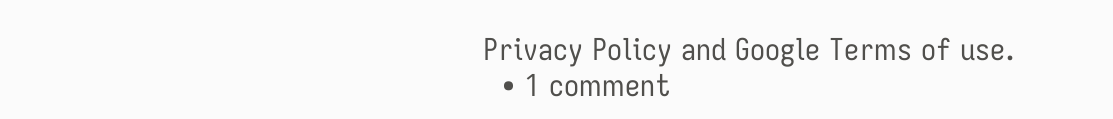Privacy Policy and Google Terms of use.
  • 1 comment